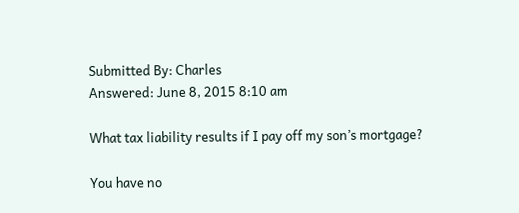Submitted By: Charles
Answered: June 8, 2015 8:10 am

What tax liability results if I pay off my son’s mortgage?

You have no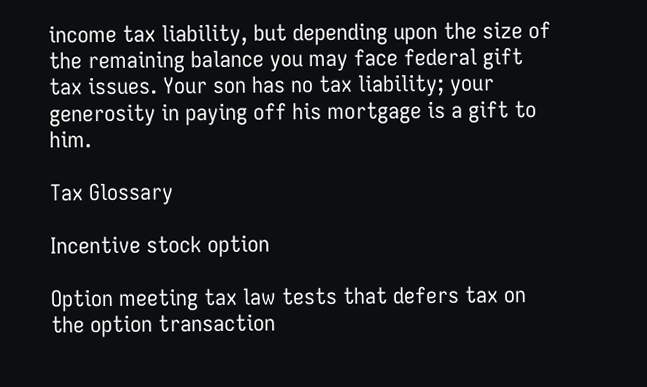income tax liability, but depending upon the size of the remaining balance you may face federal gift tax issues. Your son has no tax liability; your generosity in paying off his mortgage is a gift to him.

Tax Glossary

Incentive stock option

Option meeting tax law tests that defers tax on the option transaction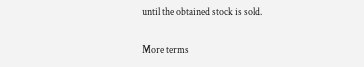until the obtained stock is sold.

More terms